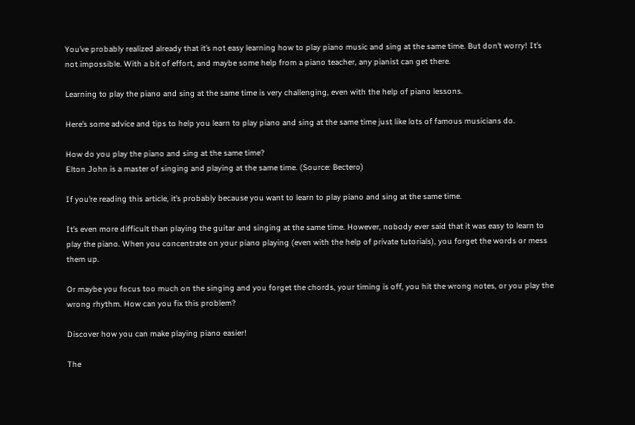You’ve probably realized already that it’s not easy learning how to play piano music and sing at the same time. But don’t worry! It’s not impossible. With a bit of effort, and maybe some help from a piano teacher, any pianist can get there.

Learning to play the piano and sing at the same time is very challenging, even with the help of piano lessons.

Here’s some advice and tips to help you learn to play piano and sing at the same time just like lots of famous musicians do.

How do you play the piano and sing at the same time?
Elton John is a master of singing and playing at the same time. (Source: Bectero)

If you’re reading this article, it’s probably because you want to learn to play piano and sing at the same time.

It’s even more difficult than playing the guitar and singing at the same time. However, nobody ever said that it was easy to learn to play the piano. When you concentrate on your piano playing (even with the help of private tutorials), you forget the words or mess them up.

Or maybe you focus too much on the singing and you forget the chords, your timing is off, you hit the wrong notes, or you play the wrong rhythm. How can you fix this problem?

Discover how you can make playing piano easier!

The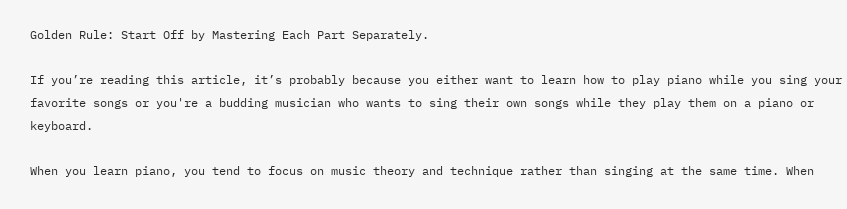Golden Rule: Start Off by Mastering Each Part Separately.

If you’re reading this article, it’s probably because you either want to learn how to play piano while you sing your favorite songs or you're a budding musician who wants to sing their own songs while they play them on a piano or keyboard.

When you learn piano, you tend to focus on music theory and technique rather than singing at the same time. When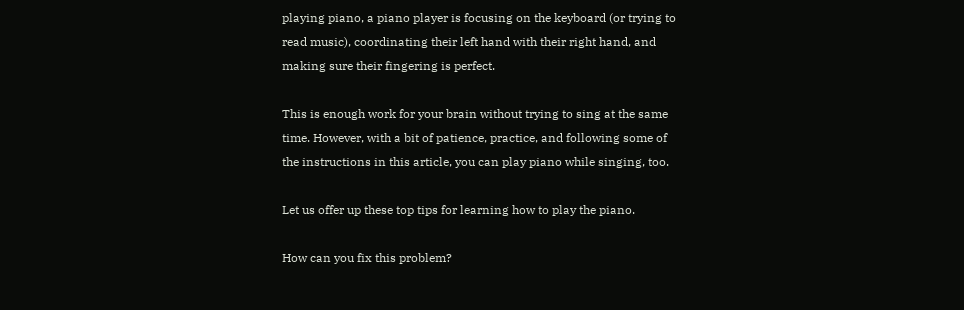playing piano, a piano player is focusing on the keyboard (or trying to read music), coordinating their left hand with their right hand, and making sure their fingering is perfect.

This is enough work for your brain without trying to sing at the same time. However, with a bit of patience, practice, and following some of the instructions in this article, you can play piano while singing, too.

Let us offer up these top tips for learning how to play the piano.

How can you fix this problem?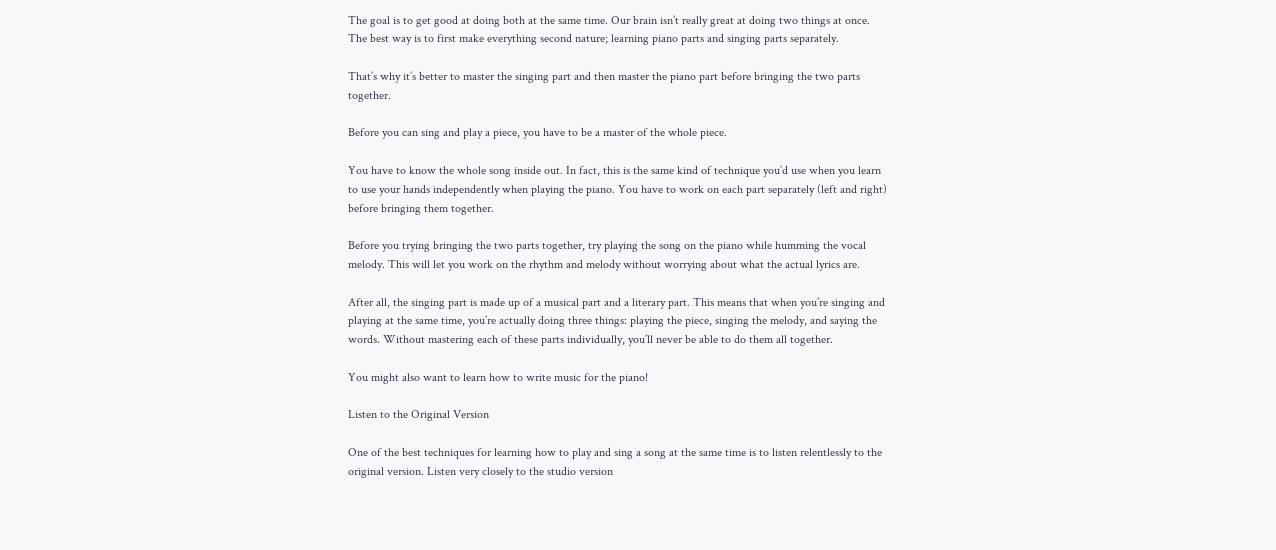The goal is to get good at doing both at the same time. Our brain isn’t really great at doing two things at once. The best way is to first make everything second nature; learning piano parts and singing parts separately.

That’s why it’s better to master the singing part and then master the piano part before bringing the two parts together.

Before you can sing and play a piece, you have to be a master of the whole piece.

You have to know the whole song inside out. In fact, this is the same kind of technique you’d use when you learn to use your hands independently when playing the piano. You have to work on each part separately (left and right) before bringing them together.

Before you trying bringing the two parts together, try playing the song on the piano while humming the vocal melody. This will let you work on the rhythm and melody without worrying about what the actual lyrics are.

After all, the singing part is made up of a musical part and a literary part. This means that when you’re singing and playing at the same time, you’re actually doing three things: playing the piece, singing the melody, and saying the words. Without mastering each of these parts individually, you’ll never be able to do them all together.

You might also want to learn how to write music for the piano!

Listen to the Original Version

One of the best techniques for learning how to play and sing a song at the same time is to listen relentlessly to the original version. Listen very closely to the studio version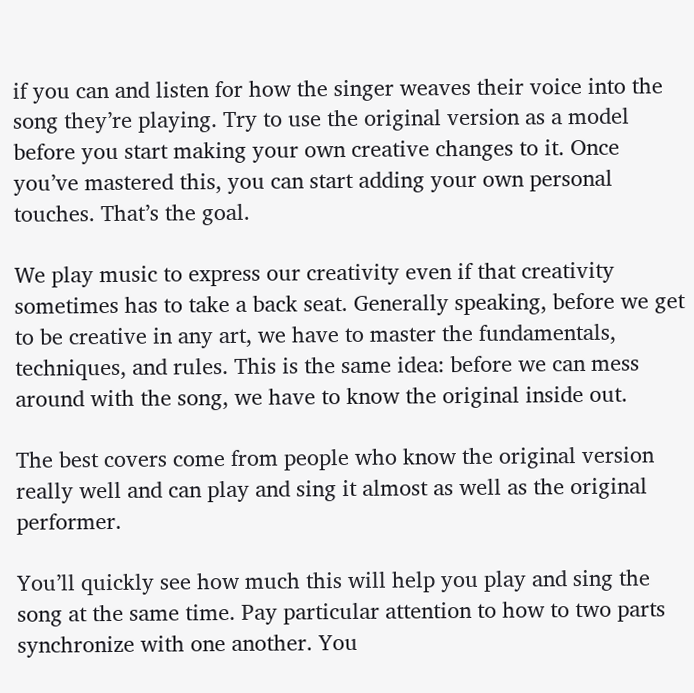if you can and listen for how the singer weaves their voice into the song they’re playing. Try to use the original version as a model before you start making your own creative changes to it. Once you’ve mastered this, you can start adding your own personal touches. That’s the goal.

We play music to express our creativity even if that creativity sometimes has to take a back seat. Generally speaking, before we get to be creative in any art, we have to master the fundamentals, techniques, and rules. This is the same idea: before we can mess around with the song, we have to know the original inside out.

The best covers come from people who know the original version really well and can play and sing it almost as well as the original performer.

You’ll quickly see how much this will help you play and sing the song at the same time. Pay particular attention to how to two parts synchronize with one another. You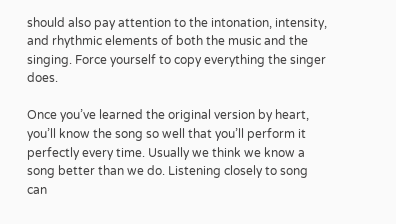should also pay attention to the intonation, intensity, and rhythmic elements of both the music and the singing. Force yourself to copy everything the singer does.

Once you’ve learned the original version by heart, you’ll know the song so well that you’ll perform it perfectly every time. Usually we think we know a song better than we do. Listening closely to song can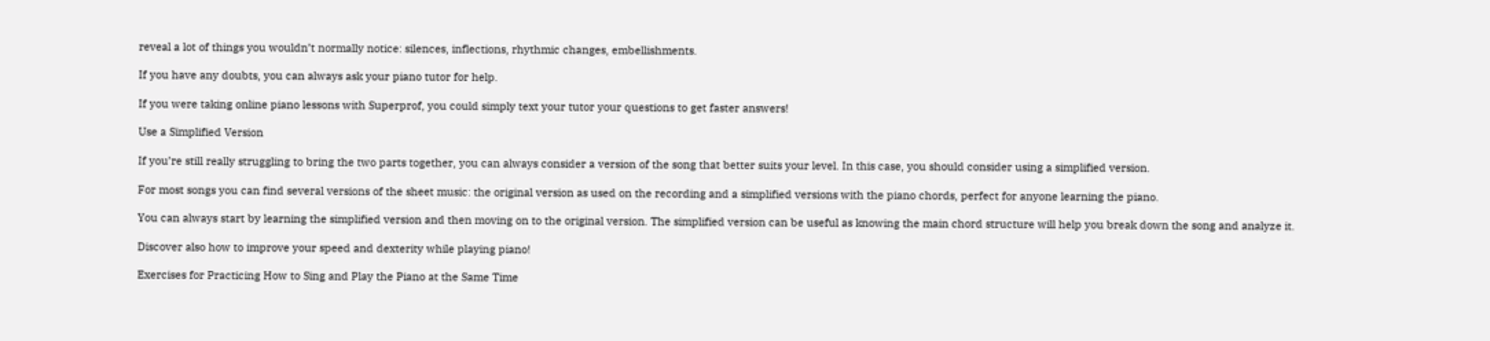reveal a lot of things you wouldn’t normally notice: silences, inflections, rhythmic changes, embellishments.

If you have any doubts, you can always ask your piano tutor for help.

If you were taking online piano lessons with Superprof, you could simply text your tutor your questions to get faster answers!

Use a Simplified Version

If you’re still really struggling to bring the two parts together, you can always consider a version of the song that better suits your level. In this case, you should consider using a simplified version.

For most songs you can find several versions of the sheet music: the original version as used on the recording and a simplified versions with the piano chords, perfect for anyone learning the piano.

You can always start by learning the simplified version and then moving on to the original version. The simplified version can be useful as knowing the main chord structure will help you break down the song and analyze it.

Discover also how to improve your speed and dexterity while playing piano!

Exercises for Practicing How to Sing and Play the Piano at the Same Time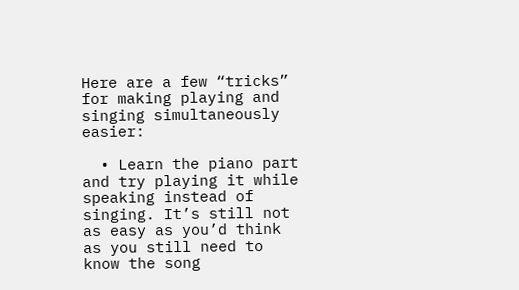Here are a few “tricks” for making playing and singing simultaneously easier:

  • Learn the piano part and try playing it while speaking instead of singing. It’s still not as easy as you’d think as you still need to know the song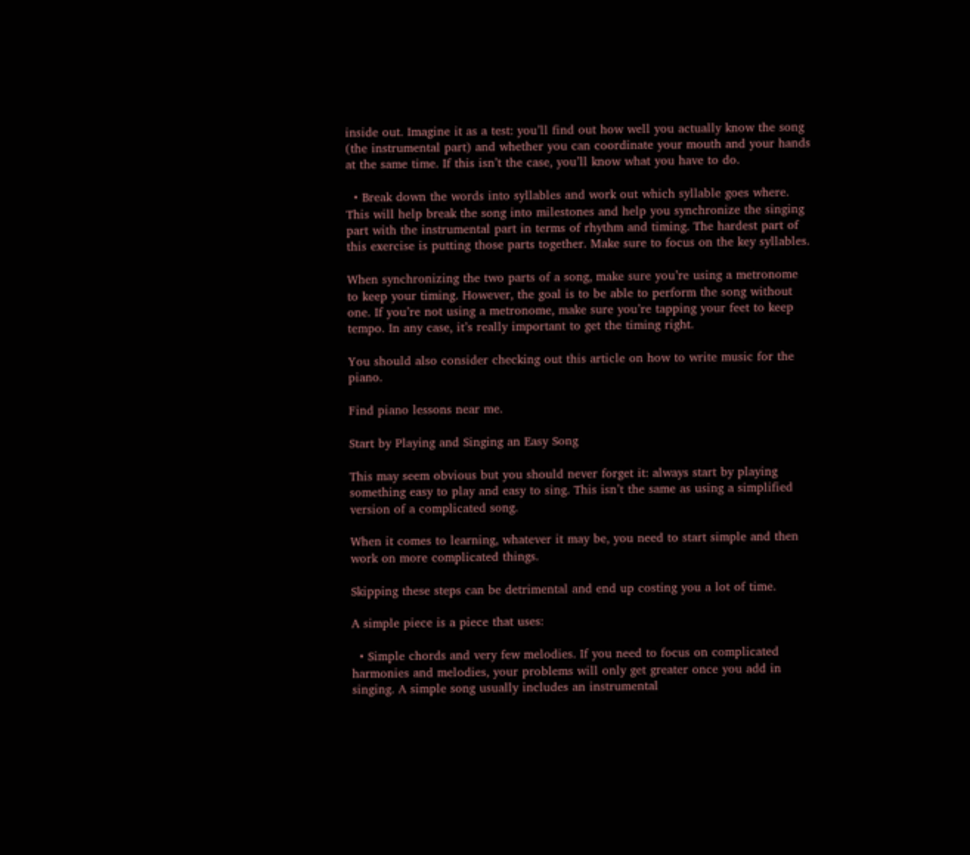inside out. Imagine it as a test: you’ll find out how well you actually know the song (the instrumental part) and whether you can coordinate your mouth and your hands at the same time. If this isn’t the case, you’ll know what you have to do.

  • Break down the words into syllables and work out which syllable goes where. This will help break the song into milestones and help you synchronize the singing part with the instrumental part in terms of rhythm and timing. The hardest part of this exercise is putting those parts together. Make sure to focus on the key syllables.

When synchronizing the two parts of a song, make sure you’re using a metronome to keep your timing. However, the goal is to be able to perform the song without one. If you’re not using a metronome, make sure you’re tapping your feet to keep tempo. In any case, it’s really important to get the timing right.

You should also consider checking out this article on how to write music for the piano.

Find piano lessons near me.

Start by Playing and Singing an Easy Song

This may seem obvious but you should never forget it: always start by playing something easy to play and easy to sing. This isn’t the same as using a simplified version of a complicated song.

When it comes to learning, whatever it may be, you need to start simple and then work on more complicated things.

Skipping these steps can be detrimental and end up costing you a lot of time.

A simple piece is a piece that uses:

  • Simple chords and very few melodies. If you need to focus on complicated harmonies and melodies, your problems will only get greater once you add in singing. A simple song usually includes an instrumental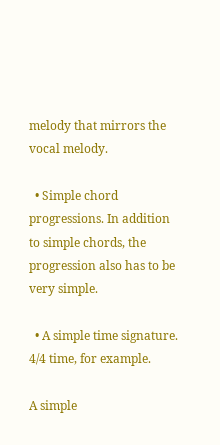melody that mirrors the vocal melody.

  • Simple chord progressions. In addition to simple chords, the progression also has to be very simple.

  • A simple time signature. 4/4 time, for example.

A simple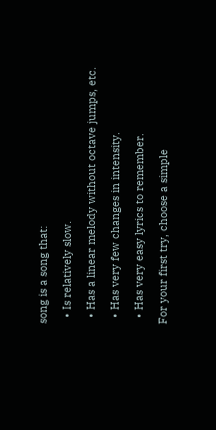song is a song that:

  • Is relatively slow.

  • Has a linear melody without octave jumps, etc.

  • Has very few changes in intensity.

  • Has very easy lyrics to remember.

For your first try, choose a simple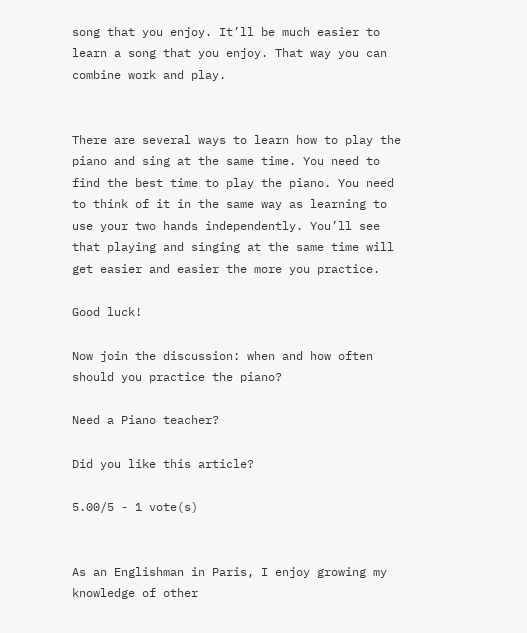song that you enjoy. It’ll be much easier to learn a song that you enjoy. That way you can combine work and play.


There are several ways to learn how to play the piano and sing at the same time. You need to find the best time to play the piano. You need to think of it in the same way as learning to use your two hands independently. You’ll see that playing and singing at the same time will get easier and easier the more you practice.

Good luck!

Now join the discussion: when and how often should you practice the piano?

Need a Piano teacher?

Did you like this article?

5.00/5 - 1 vote(s)


As an Englishman in Paris, I enjoy growing my knowledge of other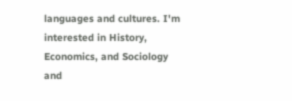languages and cultures. I'm interested in History, Economics, and Sociology and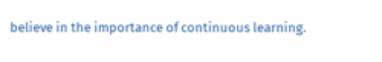believe in the importance of continuous learning.